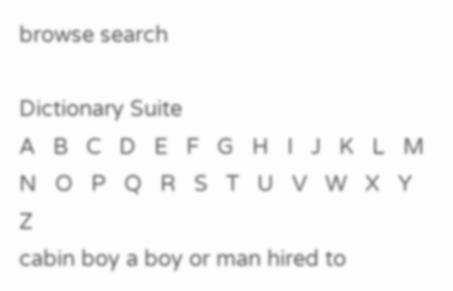browse search

Dictionary Suite
A   B   C   D   E   F   G   H   I   J   K   L   M   N   O   P   Q   R   S   T   U   V   W   X   Y   Z
cabin boy a boy or man hired to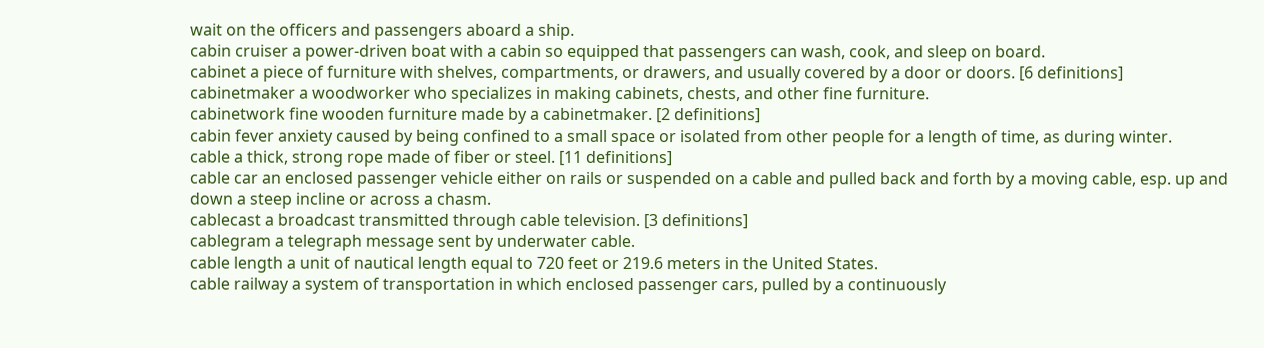wait on the officers and passengers aboard a ship.
cabin cruiser a power-driven boat with a cabin so equipped that passengers can wash, cook, and sleep on board.
cabinet a piece of furniture with shelves, compartments, or drawers, and usually covered by a door or doors. [6 definitions]
cabinetmaker a woodworker who specializes in making cabinets, chests, and other fine furniture.
cabinetwork fine wooden furniture made by a cabinetmaker. [2 definitions]
cabin fever anxiety caused by being confined to a small space or isolated from other people for a length of time, as during winter.
cable a thick, strong rope made of fiber or steel. [11 definitions]
cable car an enclosed passenger vehicle either on rails or suspended on a cable and pulled back and forth by a moving cable, esp. up and down a steep incline or across a chasm.
cablecast a broadcast transmitted through cable television. [3 definitions]
cablegram a telegraph message sent by underwater cable.
cable length a unit of nautical length equal to 720 feet or 219.6 meters in the United States.
cable railway a system of transportation in which enclosed passenger cars, pulled by a continuously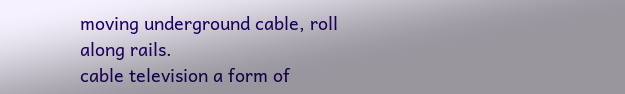moving underground cable, roll along rails.
cable television a form of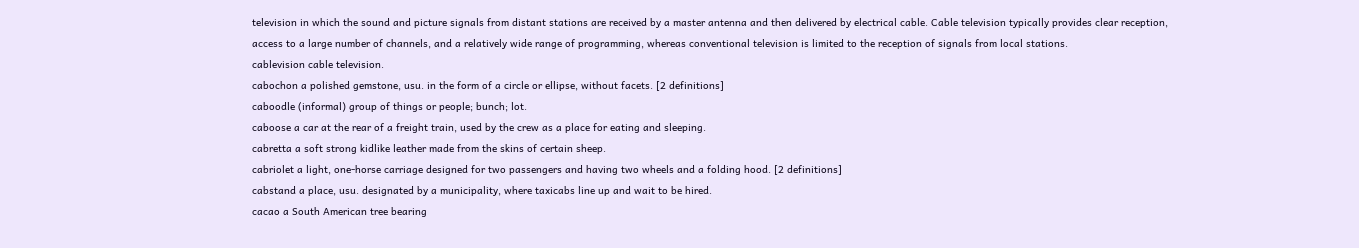television in which the sound and picture signals from distant stations are received by a master antenna and then delivered by electrical cable. Cable television typically provides clear reception, access to a large number of channels, and a relatively wide range of programming, whereas conventional television is limited to the reception of signals from local stations.
cablevision cable television.
cabochon a polished gemstone, usu. in the form of a circle or ellipse, without facets. [2 definitions]
caboodle (informal) group of things or people; bunch; lot.
caboose a car at the rear of a freight train, used by the crew as a place for eating and sleeping.
cabretta a soft strong kidlike leather made from the skins of certain sheep.
cabriolet a light, one-horse carriage designed for two passengers and having two wheels and a folding hood. [2 definitions]
cabstand a place, usu. designated by a municipality, where taxicabs line up and wait to be hired.
cacao a South American tree bearing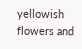yellowish flowers and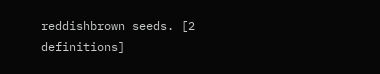reddishbrown seeds. [2 definitions]